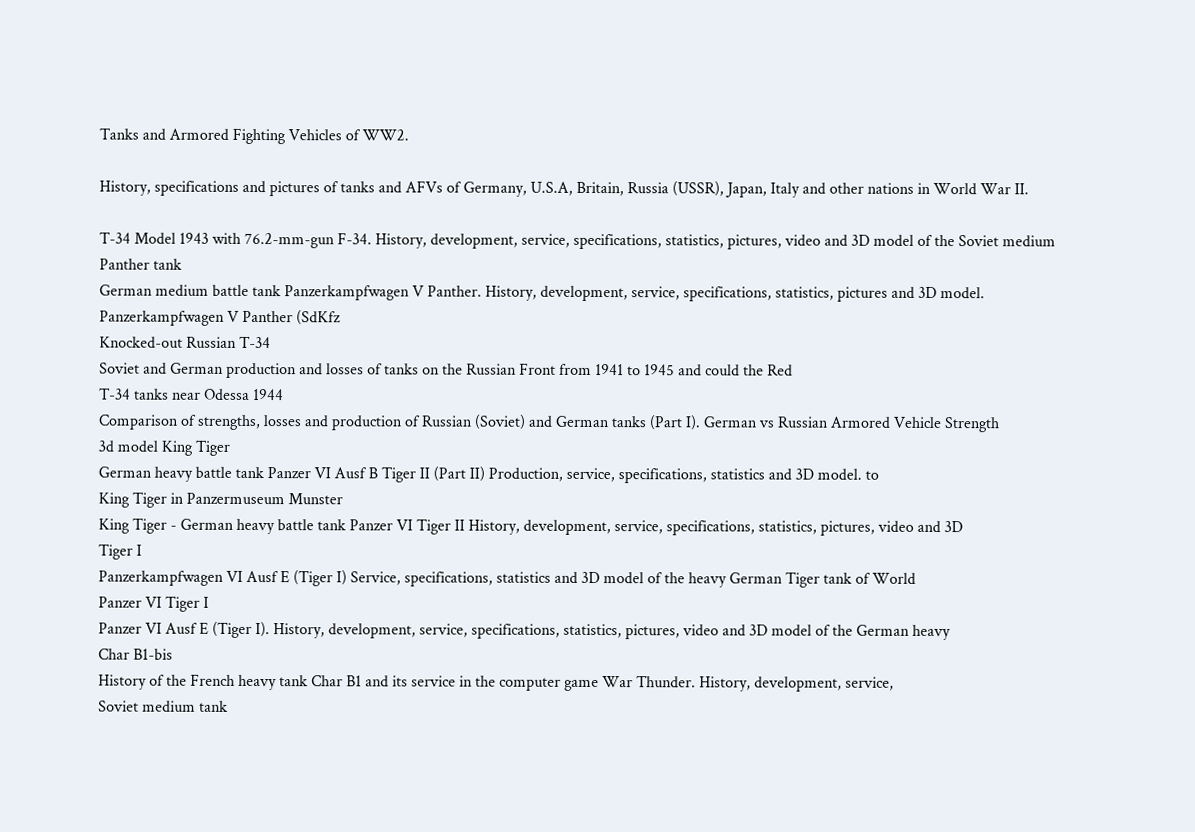Tanks and Armored Fighting Vehicles of WW2.

History, specifications and pictures of tanks and AFVs of Germany, U.S.A, Britain, Russia (USSR), Japan, Italy and other nations in World War II.

T-34 Model 1943 with 76.2-mm-gun F-34. History, development, service, specifications, statistics, pictures, video and 3D model of the Soviet medium
Panther tank
German medium battle tank Panzerkampfwagen V Panther. History, development, service, specifications, statistics, pictures and 3D model. Panzerkampfwagen V Panther (SdKfz
Knocked-out Russian T-34
Soviet and German production and losses of tanks on the Russian Front from 1941 to 1945 and could the Red
T-34 tanks near Odessa 1944
Comparison of strengths, losses and production of Russian (Soviet) and German tanks (Part I). German vs Russian Armored Vehicle Strength
3d model King Tiger
German heavy battle tank Panzer VI Ausf B Tiger II (Part II) Production, service, specifications, statistics and 3D model. to
King Tiger in Panzermuseum Munster
King Tiger - German heavy battle tank Panzer VI Tiger II History, development, service, specifications, statistics, pictures, video and 3D
Tiger I
Panzerkampfwagen VI Ausf E (Tiger I) Service, specifications, statistics and 3D model of the heavy German Tiger tank of World
Panzer VI Tiger I
Panzer VI Ausf E (Tiger I). History, development, service, specifications, statistics, pictures, video and 3D model of the German heavy
Char B1-bis
History of the French heavy tank Char B1 and its service in the computer game War Thunder. History, development, service,
Soviet medium tank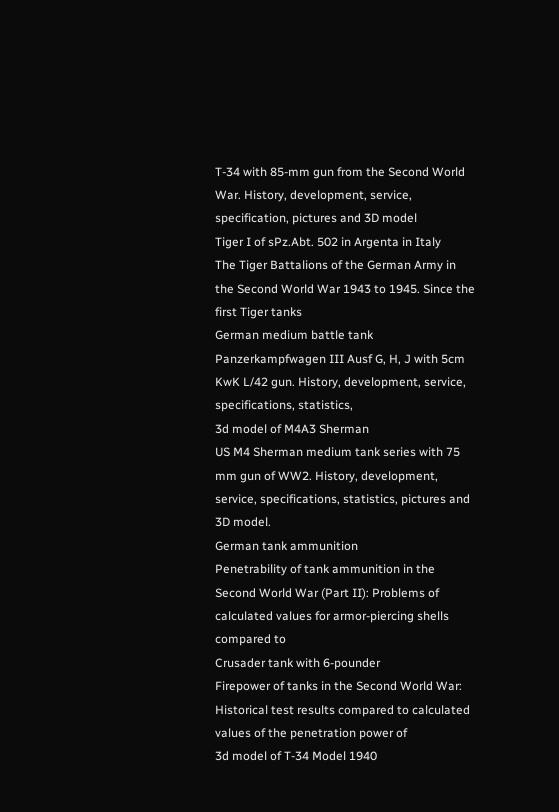T-34 with 85-mm gun from the Second World War. History, development, service, specification, pictures and 3D model
Tiger I of sPz.Abt. 502 in Argenta in Italy
The Tiger Battalions of the German Army in the Second World War 1943 to 1945. Since the first Tiger tanks
German medium battle tank Panzerkampfwagen III Ausf G, H, J with 5cm KwK L/42 gun. History, development, service, specifications, statistics,
3d model of M4A3 Sherman
US M4 Sherman medium tank series with 75 mm gun of WW2. History, development, service, specifications, statistics, pictures and 3D model.
German tank ammunition
Penetrability of tank ammunition in the Second World War (Part II): Problems of calculated values for armor-piercing shells compared to
Crusader tank with 6-pounder
Firepower of tanks in the Second World War: Historical test results compared to calculated values of the penetration power of
3d model of T-34 Model 1940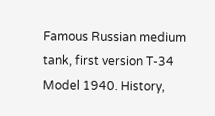Famous Russian medium tank, first version T-34 Model 1940. History,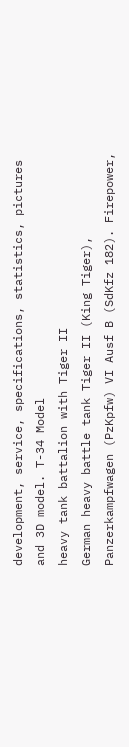development, service, specifications, statistics, pictures and 3D model. T-34 Model
heavy tank battalion with Tiger II
German heavy battle tank Tiger II (King Tiger), Panzerkampfwagen (PzKpfw) VI Ausf B (SdKfz 182). Firepower,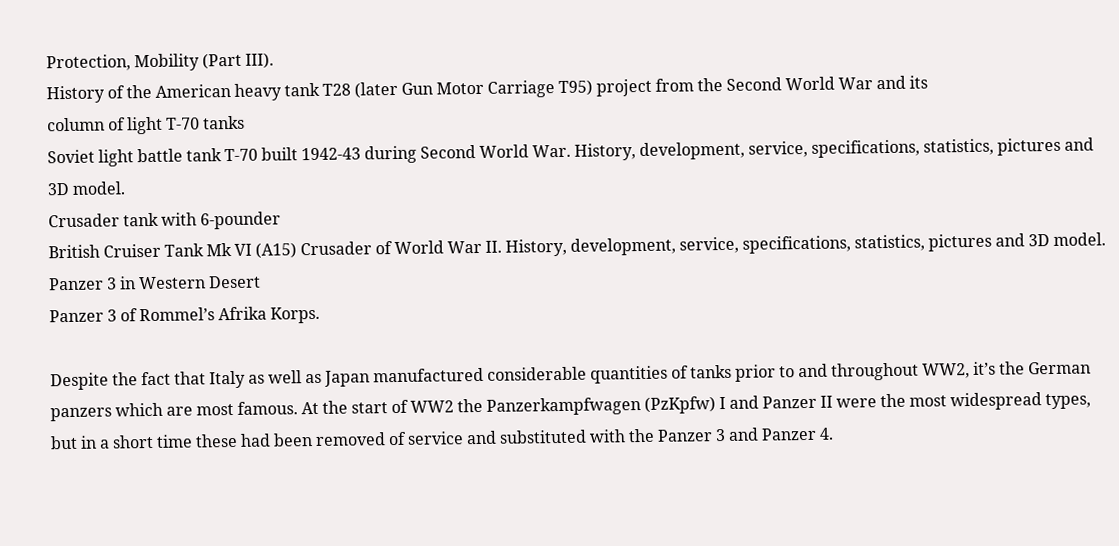Protection, Mobility (Part III).
History of the American heavy tank T28 (later Gun Motor Carriage T95) project from the Second World War and its
column of light T-70 tanks
Soviet light battle tank T-70 built 1942-43 during Second World War. History, development, service, specifications, statistics, pictures and 3D model.
Crusader tank with 6-pounder
British Cruiser Tank Mk VI (A15) Crusader of World War II. History, development, service, specifications, statistics, pictures and 3D model.
Panzer 3 in Western Desert
Panzer 3 of Rommel’s Afrika Korps.

Despite the fact that Italy as well as Japan manufactured considerable quantities of tanks prior to and throughout WW2, it’s the German panzers which are most famous. At the start of WW2 the Panzerkampfwagen (PzKpfw) I and Panzer II were the most widespread types, but in a short time these had been removed of service and substituted with the Panzer 3 and Panzer 4.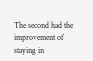The second had the improvement of staying in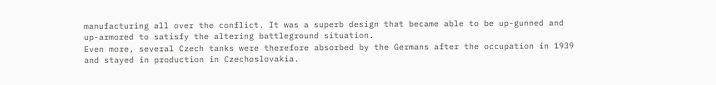manufacturing all over the conflict. It was a superb design that became able to be up-gunned and up-armored to satisfy the altering battleground situation.
Even more, several Czech tanks were therefore absorbed by the Germans after the occupation in 1939 and stayed in production in Czechoslovakia.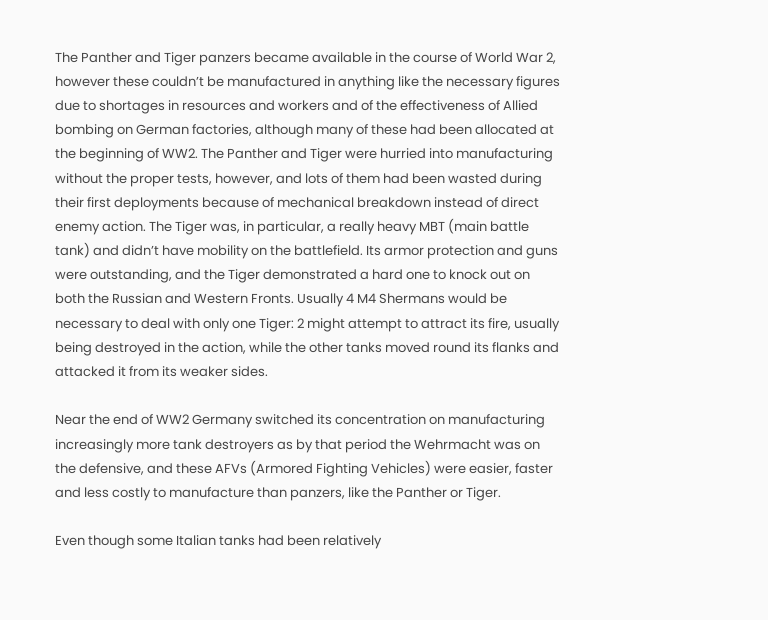The Panther and Tiger panzers became available in the course of World War 2, however these couldn’t be manufactured in anything like the necessary figures due to shortages in resources and workers and of the effectiveness of Allied bombing on German factories, although many of these had been allocated at the beginning of WW2. The Panther and Tiger were hurried into manufacturing without the proper tests, however, and lots of them had been wasted during their first deployments because of mechanical breakdown instead of direct enemy action. The Tiger was, in particular, a really heavy MBT (main battle tank) and didn’t have mobility on the battlefield. Its armor protection and guns were outstanding, and the Tiger demonstrated a hard one to knock out on both the Russian and Western Fronts. Usually 4 M4 Shermans would be necessary to deal with only one Tiger: 2 might attempt to attract its fire, usually being destroyed in the action, while the other tanks moved round its flanks and attacked it from its weaker sides.

Near the end of WW2 Germany switched its concentration on manufacturing increasingly more tank destroyers as by that period the Wehrmacht was on the defensive, and these AFVs (Armored Fighting Vehicles) were easier, faster and less costly to manufacture than panzers, like the Panther or Tiger.

Even though some Italian tanks had been relatively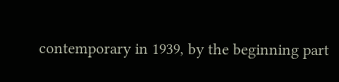contemporary in 1939, by the beginning part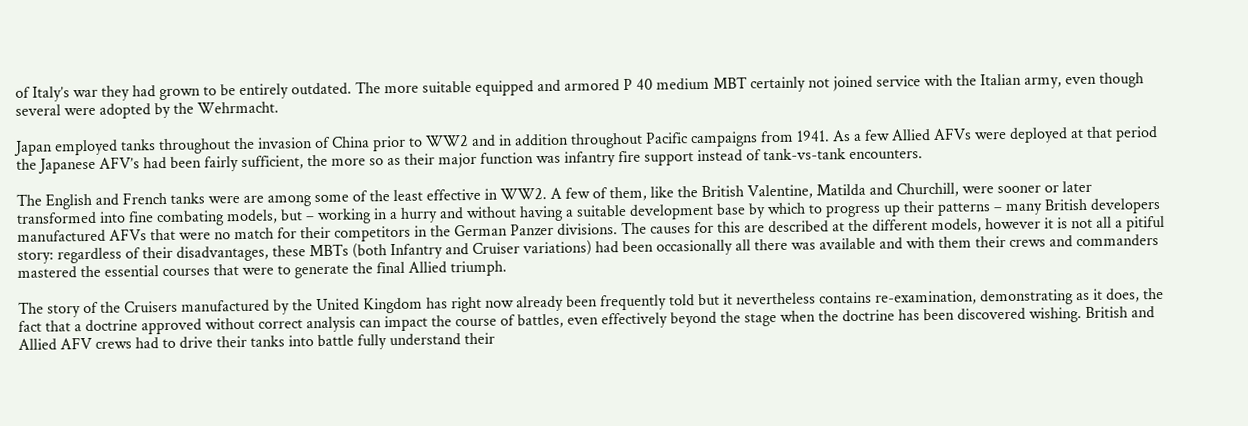of Italy’s war they had grown to be entirely outdated. The more suitable equipped and armored P 40 medium MBT certainly not joined service with the Italian army, even though several were adopted by the Wehrmacht.

Japan employed tanks throughout the invasion of China prior to WW2 and in addition throughout Pacific campaigns from 1941. As a few Allied AFVs were deployed at that period the Japanese AFV’s had been fairly sufficient, the more so as their major function was infantry fire support instead of tank-vs-tank encounters.

The English and French tanks were are among some of the least effective in WW2. A few of them, like the British Valentine, Matilda and Churchill, were sooner or later transformed into fine combating models, but – working in a hurry and without having a suitable development base by which to progress up their patterns – many British developers manufactured AFVs that were no match for their competitors in the German Panzer divisions. The causes for this are described at the different models, however it is not all a pitiful story: regardless of their disadvantages, these MBTs (both Infantry and Cruiser variations) had been occasionally all there was available and with them their crews and commanders mastered the essential courses that were to generate the final Allied triumph.

The story of the Cruisers manufactured by the United Kingdom has right now already been frequently told but it nevertheless contains re-examination, demonstrating as it does, the fact that a doctrine approved without correct analysis can impact the course of battles, even effectively beyond the stage when the doctrine has been discovered wishing. British and Allied AFV crews had to drive their tanks into battle fully understand their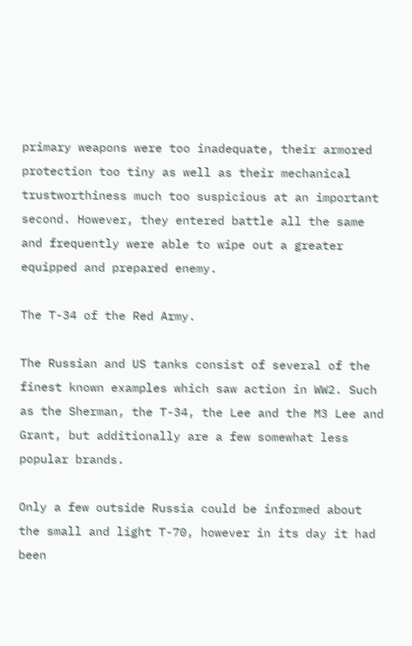primary weapons were too inadequate, their armored protection too tiny as well as their mechanical trustworthiness much too suspicious at an important second. However, they entered battle all the same and frequently were able to wipe out a greater equipped and prepared enemy.

The T-34 of the Red Army.

The Russian and US tanks consist of several of the finest known examples which saw action in WW2. Such as the Sherman, the T-34, the Lee and the M3 Lee and Grant, but additionally are a few somewhat less popular brands.

Only a few outside Russia could be informed about the small and light T-70, however in its day it had been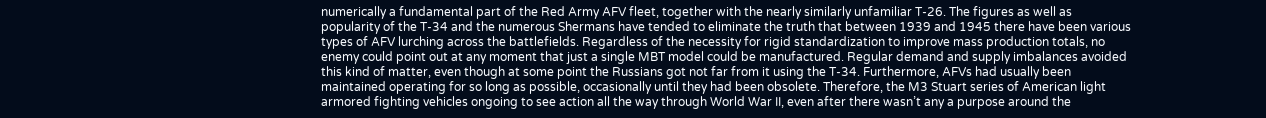numerically a fundamental part of the Red Army AFV fleet, together with the nearly similarly unfamiliar T-26. The figures as well as popularity of the T-34 and the numerous Shermans have tended to eliminate the truth that between 1939 and 1945 there have been various types of AFV lurching across the battlefields. Regardless of the necessity for rigid standardization to improve mass production totals, no enemy could point out at any moment that just a single MBT model could be manufactured. Regular demand and supply imbalances avoided this kind of matter, even though at some point the Russians got not far from it using the T-34. Furthermore, AFVs had usually been maintained operating for so long as possible, occasionally until they had been obsolete. Therefore, the M3 Stuart series of American light armored fighting vehicles ongoing to see action all the way through World War II, even after there wasn’t any a purpose around the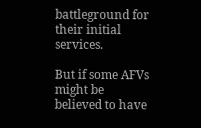battleground for their initial services.

But if some AFVs might be believed to have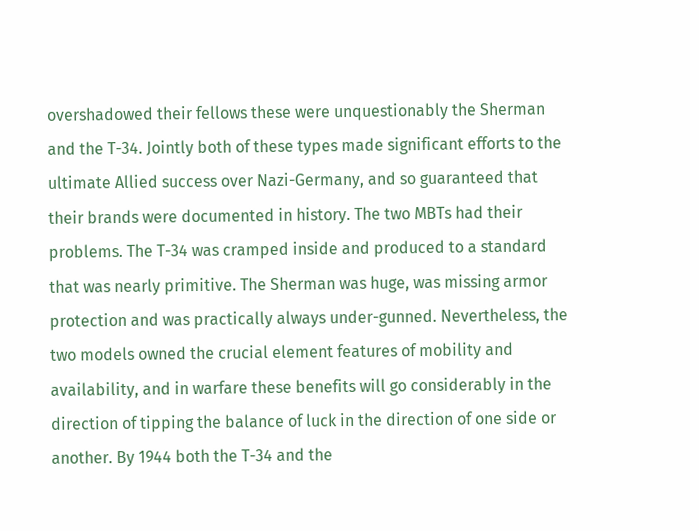overshadowed their fellows these were unquestionably the Sherman and the T-34. Jointly both of these types made significant efforts to the ultimate Allied success over Nazi-Germany, and so guaranteed that their brands were documented in history. The two MBTs had their problems. The T-34 was cramped inside and produced to a standard that was nearly primitive. The Sherman was huge, was missing armor protection and was practically always under-gunned. Nevertheless, the two models owned the crucial element features of mobility and availability, and in warfare these benefits will go considerably in the direction of tipping the balance of luck in the direction of one side or another. By 1944 both the T-34 and the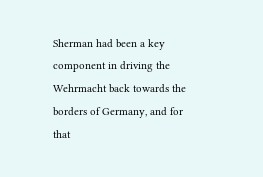Sherman had been a key component in driving the Wehrmacht back towards the borders of Germany, and for that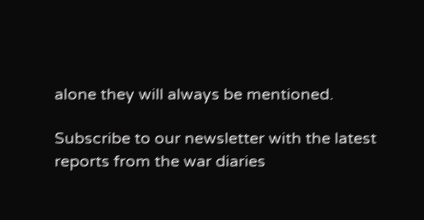alone they will always be mentioned.

Subscribe to our newsletter with the latest reports from the war diaries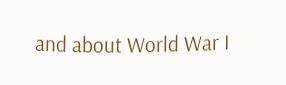and about World War I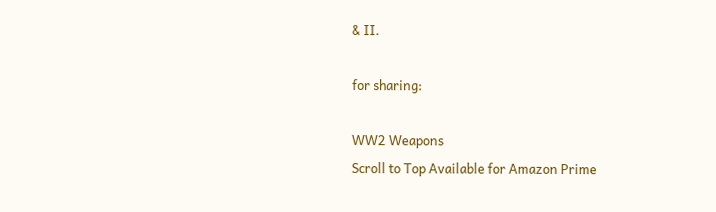& II.

for sharing:

WW2 Weapons
Scroll to Top Available for Amazon Prime